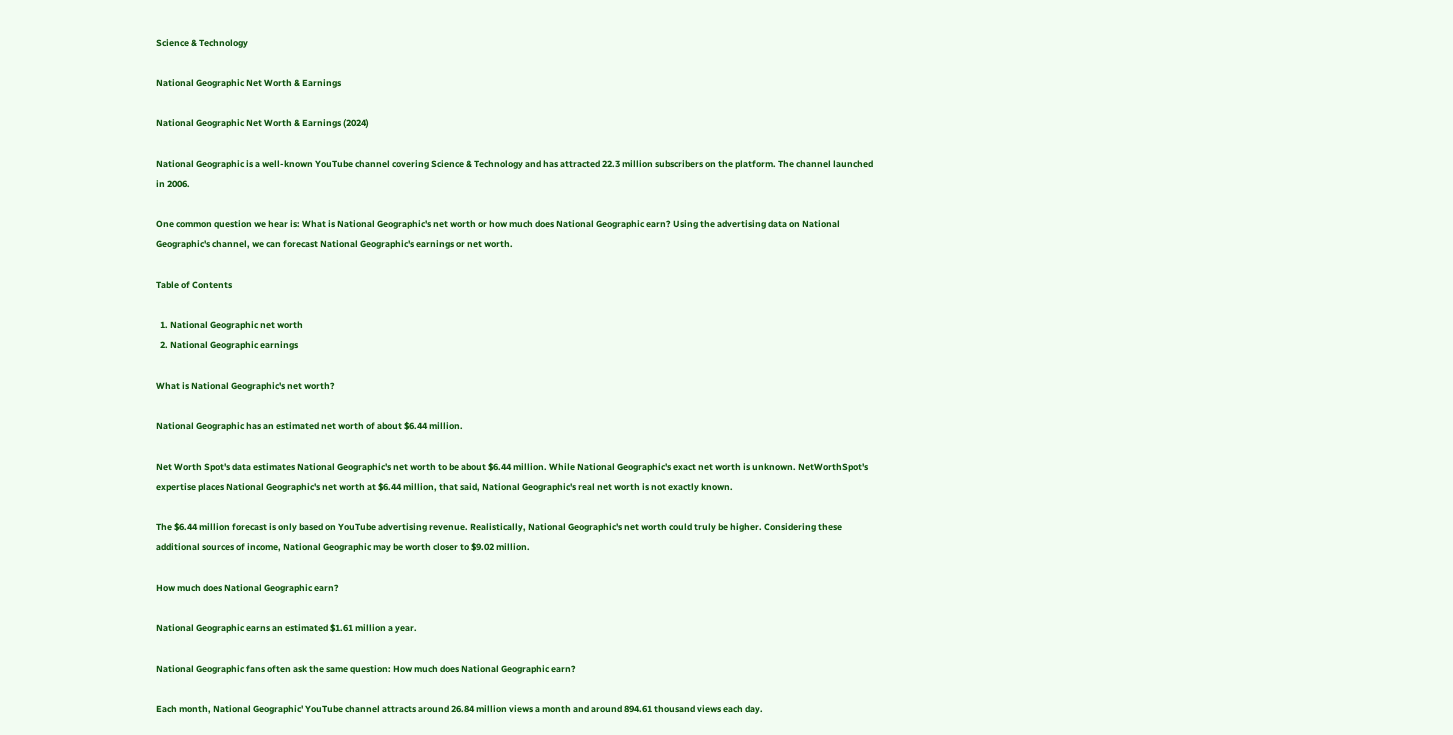Science & Technology

National Geographic Net Worth & Earnings

National Geographic Net Worth & Earnings (2024)

National Geographic is a well-known YouTube channel covering Science & Technology and has attracted 22.3 million subscribers on the platform. The channel launched in 2006.

One common question we hear is: What is National Geographic's net worth or how much does National Geographic earn? Using the advertising data on National Geographic's channel, we can forecast National Geographic's earnings or net worth.

Table of Contents

  1. National Geographic net worth
  2. National Geographic earnings

What is National Geographic's net worth?

National Geographic has an estimated net worth of about $6.44 million.

Net Worth Spot's data estimates National Geographic's net worth to be about $6.44 million. While National Geographic's exact net worth is unknown. NetWorthSpot's expertise places National Geographic's net worth at $6.44 million, that said, National Geographic's real net worth is not exactly known.

The $6.44 million forecast is only based on YouTube advertising revenue. Realistically, National Geographic's net worth could truly be higher. Considering these additional sources of income, National Geographic may be worth closer to $9.02 million.

How much does National Geographic earn?

National Geographic earns an estimated $1.61 million a year.

National Geographic fans often ask the same question: How much does National Geographic earn?

Each month, National Geographic' YouTube channel attracts around 26.84 million views a month and around 894.61 thousand views each day.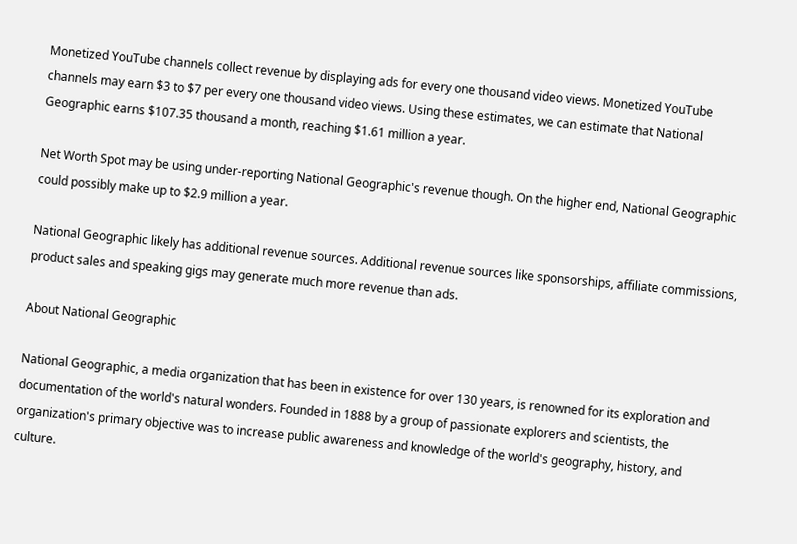Monetized YouTube channels collect revenue by displaying ads for every one thousand video views. Monetized YouTube channels may earn $3 to $7 per every one thousand video views. Using these estimates, we can estimate that National Geographic earns $107.35 thousand a month, reaching $1.61 million a year.

Net Worth Spot may be using under-reporting National Geographic's revenue though. On the higher end, National Geographic could possibly make up to $2.9 million a year.

National Geographic likely has additional revenue sources. Additional revenue sources like sponsorships, affiliate commissions, product sales and speaking gigs may generate much more revenue than ads.

About National Geographic

National Geographic, a media organization that has been in existence for over 130 years, is renowned for its exploration and documentation of the world's natural wonders. Founded in 1888 by a group of passionate explorers and scientists, the organization's primary objective was to increase public awareness and knowledge of the world's geography, history, and culture.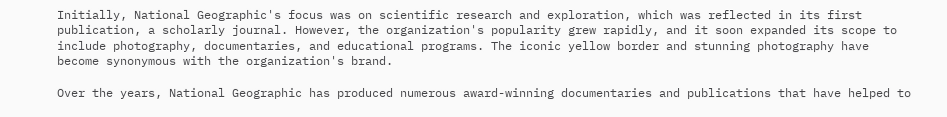Initially, National Geographic's focus was on scientific research and exploration, which was reflected in its first publication, a scholarly journal. However, the organization's popularity grew rapidly, and it soon expanded its scope to include photography, documentaries, and educational programs. The iconic yellow border and stunning photography have become synonymous with the organization's brand.

Over the years, National Geographic has produced numerous award-winning documentaries and publications that have helped to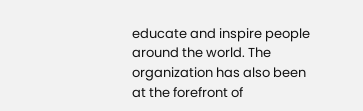educate and inspire people around the world. The organization has also been at the forefront of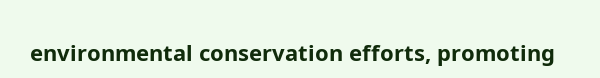environmental conservation efforts, promoting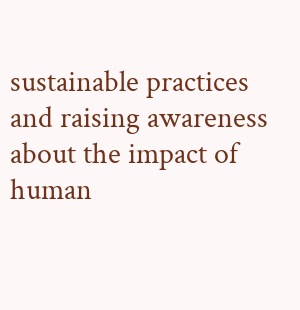sustainable practices and raising awareness about the impact of human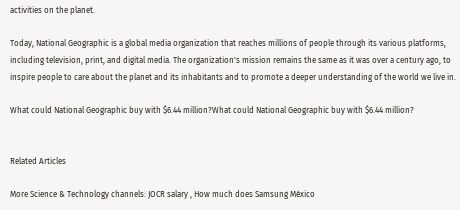activities on the planet.

Today, National Geographic is a global media organization that reaches millions of people through its various platforms, including television, print, and digital media. The organization's mission remains the same as it was over a century ago, to inspire people to care about the planet and its inhabitants and to promote a deeper understanding of the world we live in.

What could National Geographic buy with $6.44 million?What could National Geographic buy with $6.44 million?


Related Articles

More Science & Technology channels: JOCR salary , How much does Samsung México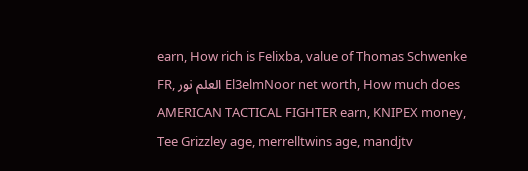earn, How rich is Felixba, value of Thomas Schwenke FR, العلم نور El3elmNoor net worth, How much does AMERICAN TACTICAL FIGHTER earn, KNIPEX money, Tee Grizzley age, merrelltwins age, mandjtv